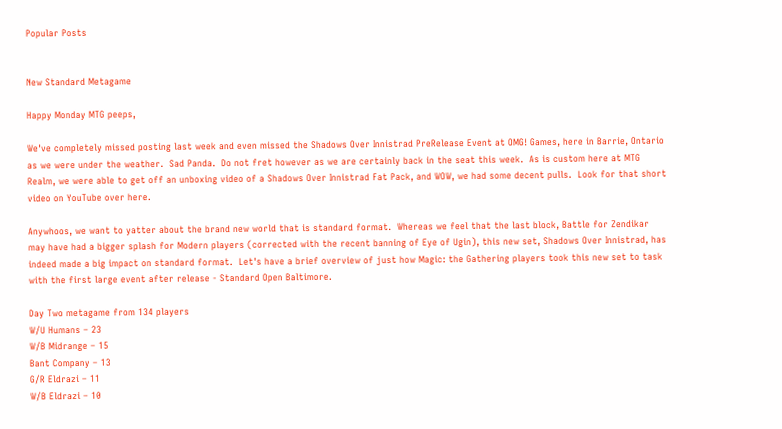Popular Posts


New Standard Metagame

Happy Monday MTG peeps,

We've completely missed posting last week and even missed the Shadows Over Innistrad PreRelease Event at OMG! Games, here in Barrie, Ontario as we were under the weather.  Sad Panda.  Do not fret however as we are certainly back in the seat this week.  As is custom here at MTG Realm, we were able to get off an unboxing video of a Shadows Over Innistrad Fat Pack, and WOW, we had some decent pulls.  Look for that short video on YouTube over here.

Anywhoos, we want to yatter about the brand new world that is standard format.  Whereas we feel that the last block, Battle for Zendikar may have had a bigger splash for Modern players (corrected with the recent banning of Eye of Ugin), this new set, Shadows Over Innistrad, has indeed made a big impact on standard format.  Let's have a brief overview of just how Magic: the Gathering players took this new set to task with the first large event after release - Standard Open Baltimore.

Day Two metagame from 134 players
W/U Humans – 23
W/B Midrange – 15
Bant Company – 13
G/R Eldrazi – 11
W/B Eldrazi – 10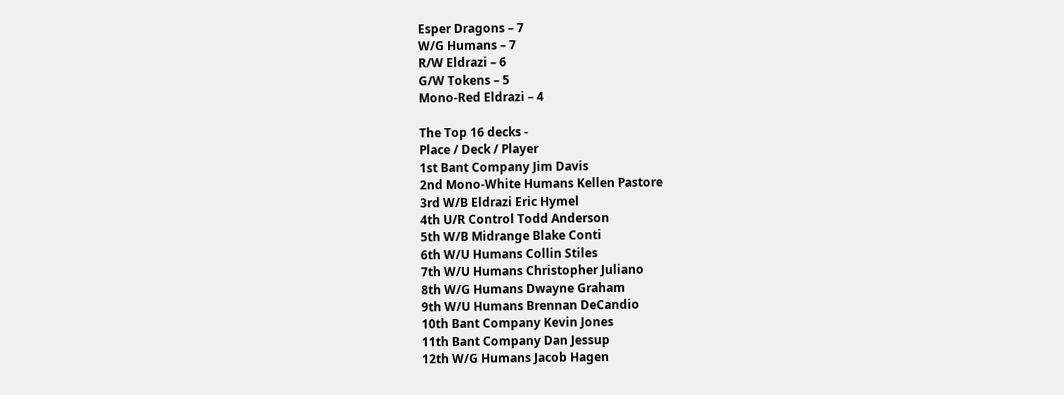Esper Dragons – 7
W/G Humans – 7
R/W Eldrazi – 6
G/W Tokens – 5
Mono-Red Eldrazi – 4

The Top 16 decks -
Place / Deck / Player
1st Bant Company Jim Davis
2nd Mono-White Humans Kellen Pastore
3rd W/B Eldrazi Eric Hymel
4th U/R Control Todd Anderson
5th W/B Midrange Blake Conti
6th W/U Humans Collin Stiles
7th W/U Humans Christopher Juliano
8th W/G Humans Dwayne Graham
9th W/U Humans Brennan DeCandio
10th Bant Company Kevin Jones
11th Bant Company Dan Jessup
12th W/G Humans Jacob Hagen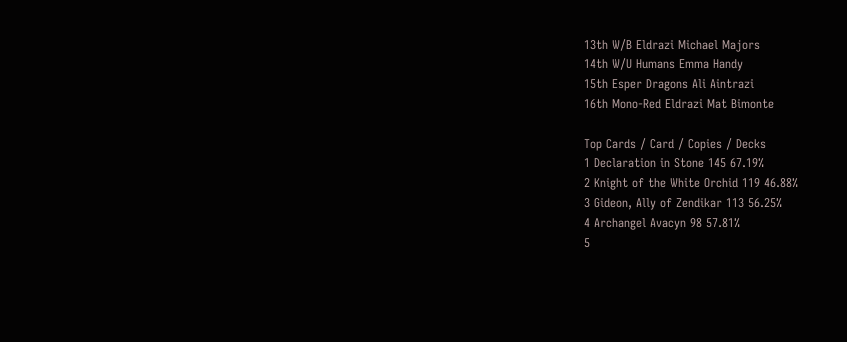13th W/B Eldrazi Michael Majors
14th W/U Humans Emma Handy
15th Esper Dragons Ali Aintrazi
16th Mono-Red Eldrazi Mat Bimonte

Top Cards / Card / Copies / Decks
1 Declaration in Stone 145 67.19%
2 Knight of the White Orchid 119 46.88%
3 Gideon, Ally of Zendikar 113 56.25%
4 Archangel Avacyn 98 57.81%
5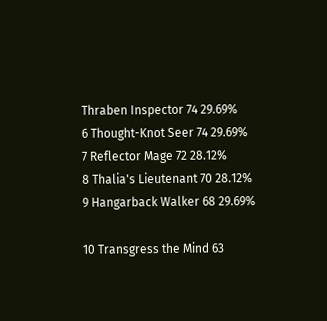Thraben Inspector 74 29.69%
6 Thought-Knot Seer 74 29.69%
7 Reflector Mage 72 28.12%
8 Thalia's Lieutenant 70 28.12%
9 Hangarback Walker 68 29.69%

10 Transgress the Mind 63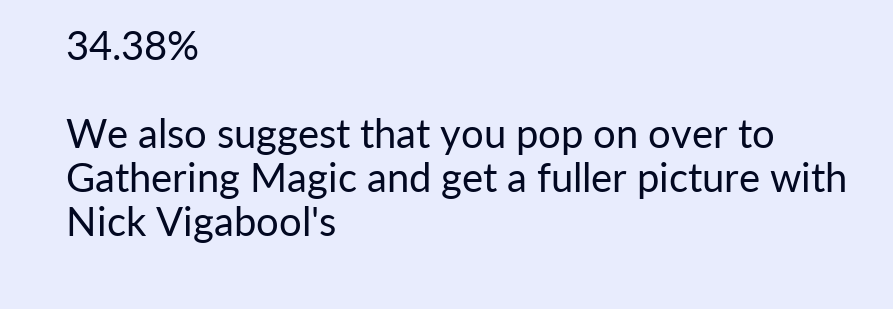34.38%

We also suggest that you pop on over to Gathering Magic and get a fuller picture with Nick Vigabool's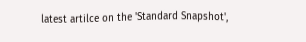latest artilce on the 'Standard Snapshot',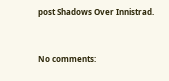post Shadows Over Innistrad.


No comments: